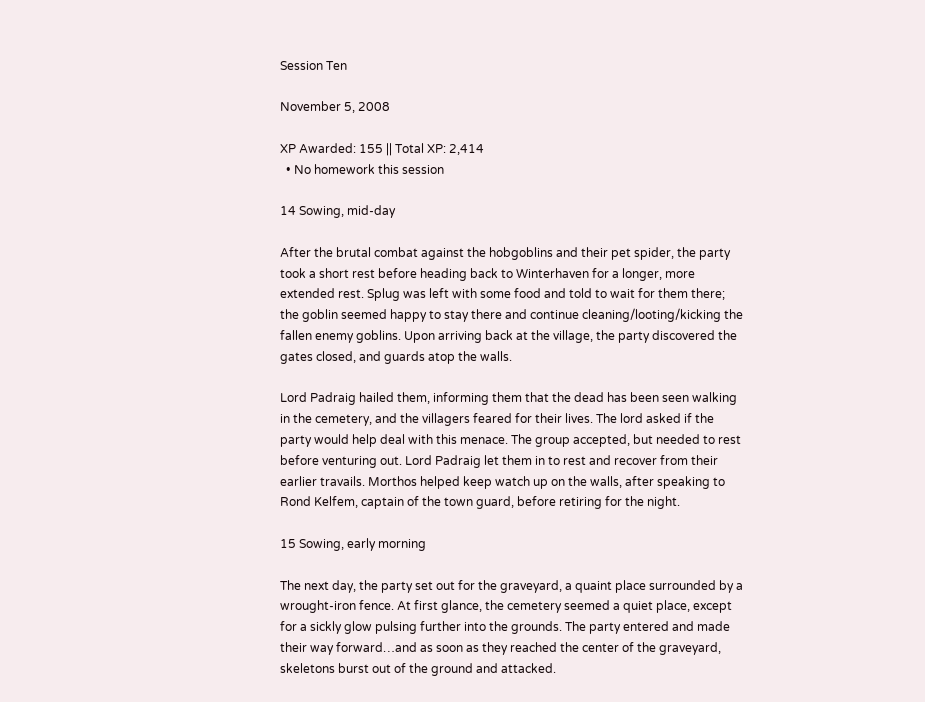Session Ten

November 5, 2008

XP Awarded: 155 || Total XP: 2,414
  • No homework this session

14 Sowing, mid-day

After the brutal combat against the hobgoblins and their pet spider, the party took a short rest before heading back to Winterhaven for a longer, more extended rest. Splug was left with some food and told to wait for them there; the goblin seemed happy to stay there and continue cleaning/looting/kicking the fallen enemy goblins. Upon arriving back at the village, the party discovered the gates closed, and guards atop the walls.

Lord Padraig hailed them, informing them that the dead has been seen walking in the cemetery, and the villagers feared for their lives. The lord asked if the party would help deal with this menace. The group accepted, but needed to rest before venturing out. Lord Padraig let them in to rest and recover from their earlier travails. Morthos helped keep watch up on the walls, after speaking to Rond Kelfem, captain of the town guard, before retiring for the night.

15 Sowing, early morning

The next day, the party set out for the graveyard, a quaint place surrounded by a wrought-iron fence. At first glance, the cemetery seemed a quiet place, except for a sickly glow pulsing further into the grounds. The party entered and made their way forward…and as soon as they reached the center of the graveyard, skeletons burst out of the ground and attacked.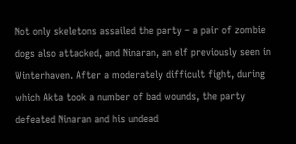Not only skeletons assailed the party – a pair of zombie dogs also attacked, and Ninaran, an elf previously seen in Winterhaven. After a moderately difficult fight, during which Akta took a number of bad wounds, the party defeated Ninaran and his undead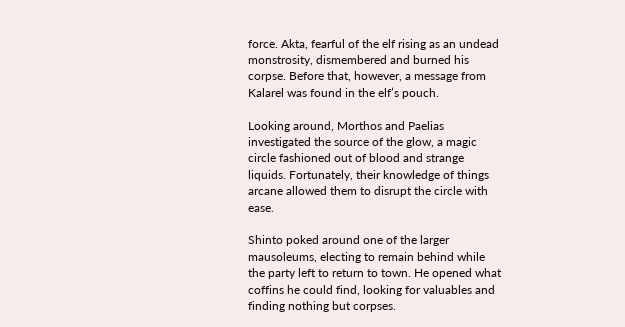force. Akta, fearful of the elf rising as an undead monstrosity, dismembered and burned his corpse. Before that, however, a message from Kalarel was found in the elf’s pouch.

Looking around, Morthos and Paelias investigated the source of the glow, a magic circle fashioned out of blood and strange liquids. Fortunately, their knowledge of things arcane allowed them to disrupt the circle with ease.

Shinto poked around one of the larger mausoleums, electing to remain behind while the party left to return to town. He opened what coffins he could find, looking for valuables and finding nothing but corpses.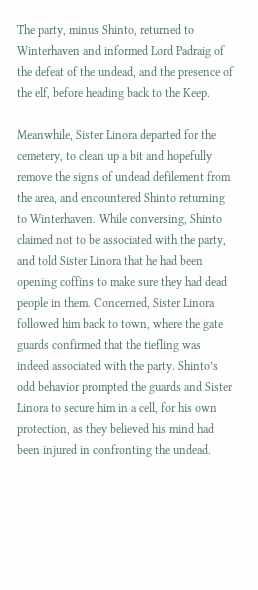The party, minus Shinto, returned to Winterhaven and informed Lord Padraig of the defeat of the undead, and the presence of the elf, before heading back to the Keep.

Meanwhile, Sister Linora departed for the cemetery, to clean up a bit and hopefully remove the signs of undead defilement from the area, and encountered Shinto returning to Winterhaven. While conversing, Shinto claimed not to be associated with the party, and told Sister Linora that he had been opening coffins to make sure they had dead people in them. Concerned, Sister Linora followed him back to town, where the gate guards confirmed that the tiefling was indeed associated with the party. Shinto’s odd behavior prompted the guards and Sister Linora to secure him in a cell, for his own protection, as they believed his mind had been injured in confronting the undead.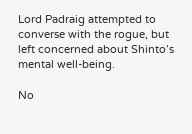Lord Padraig attempted to converse with the rogue, but left concerned about Shinto’s mental well-being.

No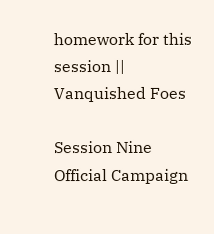homework for this session || Vanquished Foes

Session Nine Official Campaign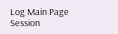Log Main Page Session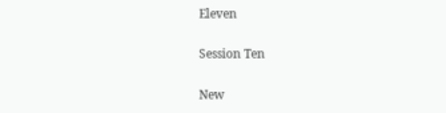Eleven

Session Ten

New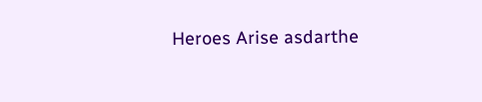Heroes Arise asdarthe